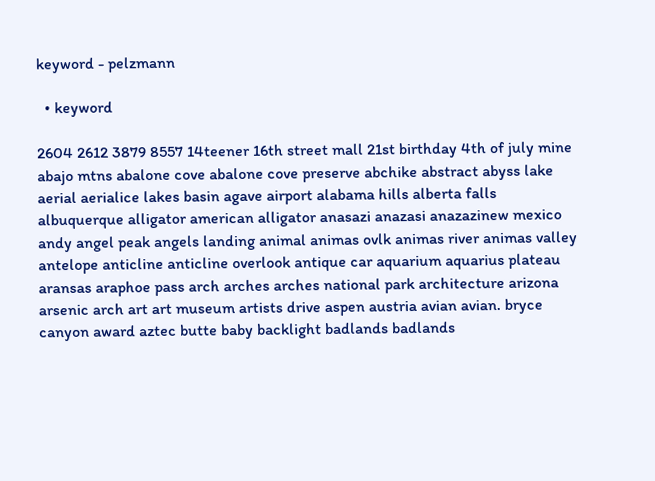keyword - pelzmann

  • keyword

2604 2612 3879 8557 14teener 16th street mall 21st birthday 4th of july mine abajo mtns abalone cove abalone cove preserve abchike abstract abyss lake aerial aerialice lakes basin agave airport alabama hills alberta falls albuquerque alligator american alligator anasazi anazasi anazazinew mexico andy angel peak angels landing animal animas ovlk animas river animas valley antelope anticline anticline overlook antique car aquarium aquarius plateau aransas araphoe pass arch arches arches national park architecture arizona arsenic arch art art museum artists drive aspen austria avian avian. bryce canyon award aztec butte baby backlight badlands badlands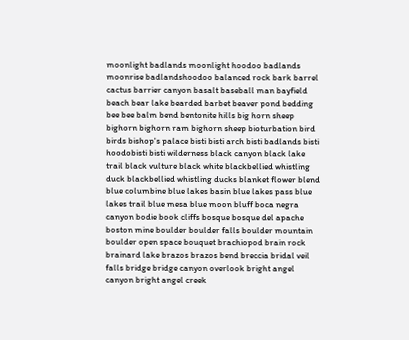moonlight badlands moonlight hoodoo badlands moonrise badlandshoodoo balanced rock bark barrel cactus barrier canyon basalt baseball man bayfield beach bear lake bearded barbet beaver pond bedding bee bee balm bend bentonite hills big horn sheep bighorn bighorn ram bighorn sheep bioturbation bird birds bishop's palace bisti bisti arch bisti badlands bisti hoodobisti bisti wilderness black canyon black lake trail black vulture black white blackbellied whistling duck blackbellied whistling ducks blanket flower blend blue columbine blue lakes basin blue lakes pass blue lakes trail blue mesa blue moon bluff boca negra canyon bodie book cliffs bosque bosque del apache boston mine boulder boulder falls boulder mountain boulder open space bouquet brachiopod brain rock brainard lake brazos brazos bend breccia bridal veil falls bridge bridge canyon overlook bright angel canyon bright angel creek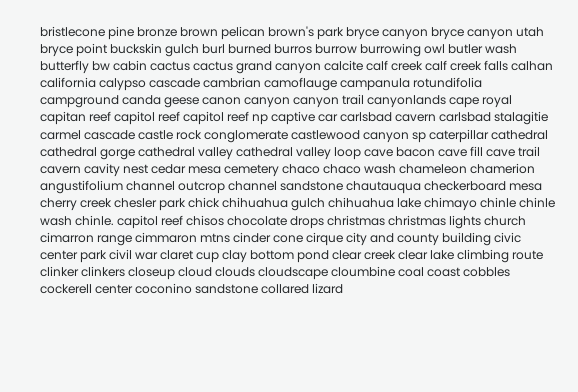bristlecone pine bronze brown pelican brown's park bryce canyon bryce canyon utah bryce point buckskin gulch burl burned burros burrow burrowing owl butler wash butterfly bw cabin cactus cactus grand canyon calcite calf creek calf creek falls calhan california calypso cascade cambrian camoflauge campanula rotundifolia campground canda geese canon canyon canyon trail canyonlands cape royal capitan reef capitol reef capitol reef np captive car carlsbad cavern carlsbad stalagitie carmel cascade castle rock conglomerate castlewood canyon sp caterpillar cathedral cathedral gorge cathedral valley cathedral valley loop cave bacon cave fill cave trail cavern cavity nest cedar mesa cemetery chaco chaco wash chameleon chamerion angustifolium channel outcrop channel sandstone chautauqua checkerboard mesa cherry creek chesler park chick chihuahua gulch chihuahua lake chimayo chinle chinle wash chinle. capitol reef chisos chocolate drops christmas christmas lights church cimarron range cimmaron mtns cinder cone cirque city and county building civic center park civil war claret cup clay bottom pond clear creek clear lake climbing route clinker clinkers closeup cloud clouds cloudscape cloumbine coal coast cobbles cockerell center coconino sandstone collared lizard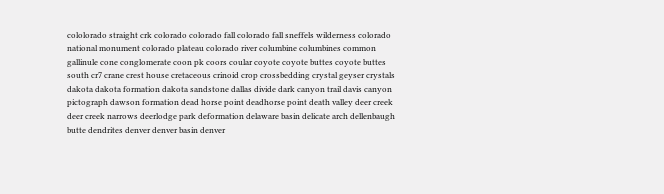cololorado straight crk colorado colorado fall colorado fall sneffels wilderness colorado national monument colorado plateau colorado river columbine columbines common gallinule cone conglomerate coon pk coors coular coyote coyote buttes coyote buttes south cr7 crane crest house cretaceous crinoid crop crossbedding crystal geyser crystals dakota dakota formation dakota sandstone dallas divide dark canyon trail davis canyon pictograph dawson formation dead horse point deadhorse point death valley deer creek deer creek narrows deerlodge park deformation delaware basin delicate arch dellenbaugh butte dendrites denver denver basin denver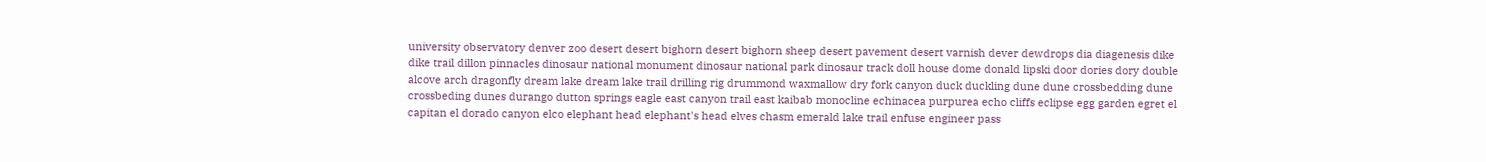university observatory denver zoo desert desert bighorn desert bighorn sheep desert pavement desert varnish dever dewdrops dia diagenesis dike dike trail dillon pinnacles dinosaur national monument dinosaur national park dinosaur track doll house dome donald lipski door dories dory double alcove arch dragonfly dream lake dream lake trail drilling rig drummond waxmallow dry fork canyon duck duckling dune dune crossbedding dune crossbeding dunes durango dutton springs eagle east canyon trail east kaibab monocline echinacea purpurea echo cliffs eclipse egg garden egret el capitan el dorado canyon elco elephant head elephant's head elves chasm emerald lake trail enfuse engineer pass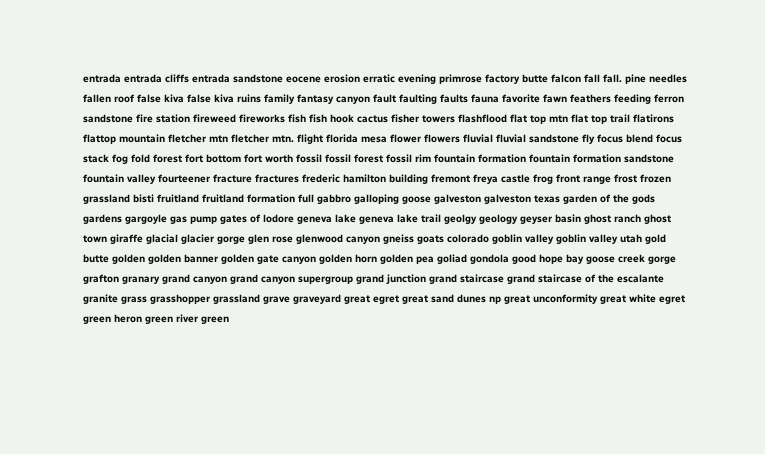entrada entrada cliffs entrada sandstone eocene erosion erratic evening primrose factory butte falcon fall fall. pine needles fallen roof false kiva false kiva ruins family fantasy canyon fault faulting faults fauna favorite fawn feathers feeding ferron sandstone fire station fireweed fireworks fish fish hook cactus fisher towers flashflood flat top mtn flat top trail flatirons flattop mountain fletcher mtn fletcher mtn. flight florida mesa flower flowers fluvial fluvial sandstone fly focus blend focus stack fog fold forest fort bottom fort worth fossil fossil forest fossil rim fountain formation fountain formation sandstone fountain valley fourteener fracture fractures frederic hamilton building fremont freya castle frog front range frost frozen grassland bisti fruitland fruitland formation full gabbro galloping goose galveston galveston texas garden of the gods gardens gargoyle gas pump gates of lodore geneva lake geneva lake trail geolgy geology geyser basin ghost ranch ghost town giraffe glacial glacier gorge glen rose glenwood canyon gneiss goats colorado goblin valley goblin valley utah gold butte golden golden banner golden gate canyon golden horn golden pea goliad gondola good hope bay goose creek gorge grafton granary grand canyon grand canyon supergroup grand junction grand staircase grand staircase of the escalante granite grass grasshopper grassland grave graveyard great egret great sand dunes np great unconformity great white egret green heron green river green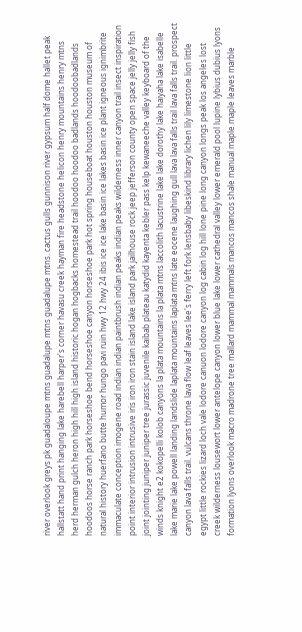river overlook greys pk guadaloupe mtns guadalupe mtns guadalupe mtns. cactus gulls gunnison river gypsum half dome hallet peak hallstatt hand print hanging lake harebell harper's corner havasu creek hayman fire headstone helicon henry mountains henry mtns herd herman gulch heron high hill high island historic hogan hogbacks homestead trail hoodoo hoodoo badlands hoodoobadlands hoodoos horse ranch park horseshoe bend horseshoe canyon horseshoe park hot spring houseboat houston houston museum of natural history huerfano butte humor hungo pavi ruin hwy 12 hwy 24 ibis ice ice lake basin ice lakes basin ice plant igneous ignimbrite immaculate conception imogene road indian indian paintbrush indian peaks indian peaks wilderness inner canyon trail insect inspiration point interior intrusion intrusive iris iron iron stain island lake island park jailhouse rock jeep jefferson county open space jelly jelly fish joint jointing juniper juniper tree jurassic juvenile kaibab plateau katydid kayenta kebler pass kelp kewaneeche valley keyboard of the winds knight e2 kokopelli kolob canyons la plata mountains la plata mtns laccolith lacustrine lake lake dorothy lake haiyaha lake isabelle lake marie lake powell landing landslide laplata mountains laplata mtns late eocene laughing gull lava lava falls trail lava falls trail. prospect canyon lava falls trail. vulcans throne lava flow leaf leaves lee's ferry left fork lensbaby libeskind library lichen lily limestone lion little egypt little rockies lizard loch vale lodore canuon lodore canyon log cabin log hill lone pine long canyon longs peak los angeles lost creek wilderness lousewort lower antelope canyon lower blue lake lower cathedral valley lower emerald pool lupine lybius dubius lyons formation lyons overlook macro madrone tree mallard mammal mammals mancos mancos shale manual maple maple leaves marble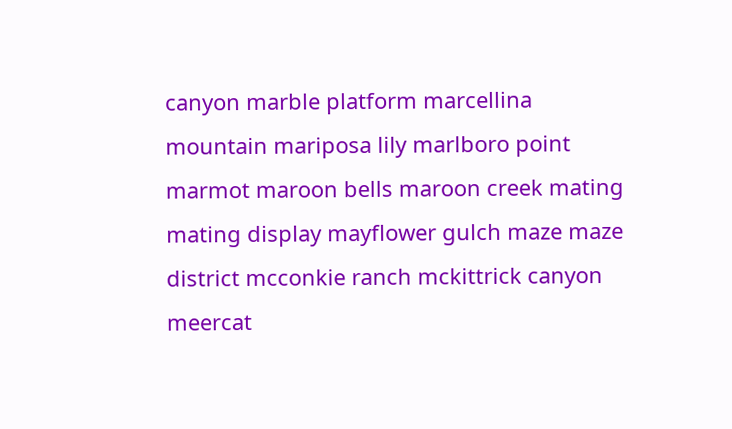canyon marble platform marcellina mountain mariposa lily marlboro point marmot maroon bells maroon creek mating mating display mayflower gulch maze maze district mcconkie ranch mckittrick canyon meercat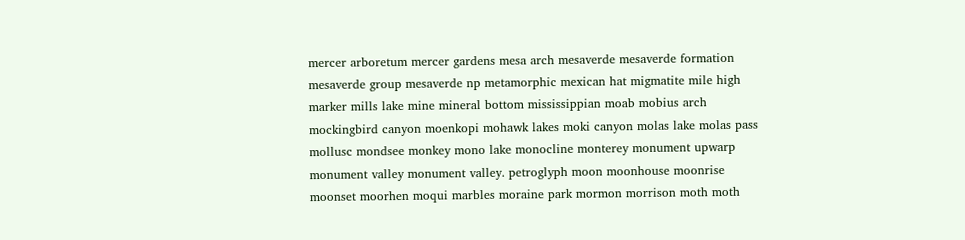mercer arboretum mercer gardens mesa arch mesaverde mesaverde formation mesaverde group mesaverde np metamorphic mexican hat migmatite mile high marker mills lake mine mineral bottom mississippian moab mobius arch mockingbird canyon moenkopi mohawk lakes moki canyon molas lake molas pass mollusc mondsee monkey mono lake monocline monterey monument upwarp monument valley monument valley. petroglyph moon moonhouse moonrise moonset moorhen moqui marbles moraine park mormon morrison moth moth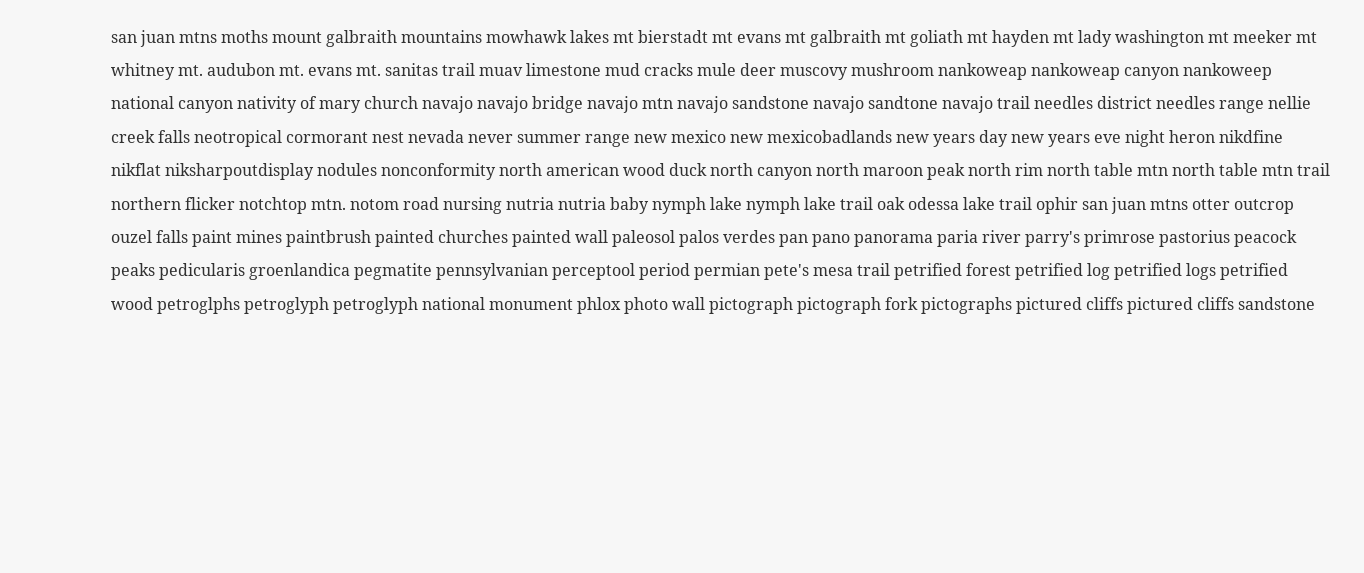san juan mtns moths mount galbraith mountains mowhawk lakes mt bierstadt mt evans mt galbraith mt goliath mt hayden mt lady washington mt meeker mt whitney mt. audubon mt. evans mt. sanitas trail muav limestone mud cracks mule deer muscovy mushroom nankoweap nankoweap canyon nankoweep national canyon nativity of mary church navajo navajo bridge navajo mtn navajo sandstone navajo sandtone navajo trail needles district needles range nellie creek falls neotropical cormorant nest nevada never summer range new mexico new mexicobadlands new years day new years eve night heron nikdfine nikflat niksharpoutdisplay nodules nonconformity north american wood duck north canyon north maroon peak north rim north table mtn north table mtn trail northern flicker notchtop mtn. notom road nursing nutria nutria baby nymph lake nymph lake trail oak odessa lake trail ophir san juan mtns otter outcrop ouzel falls paint mines paintbrush painted churches painted wall paleosol palos verdes pan pano panorama paria river parry's primrose pastorius peacock peaks pedicularis groenlandica pegmatite pennsylvanian perceptool period permian pete's mesa trail petrified forest petrified log petrified logs petrified wood petroglphs petroglyph petroglyph national monument phlox photo wall pictograph pictograph fork pictographs pictured cliffs pictured cliffs sandstone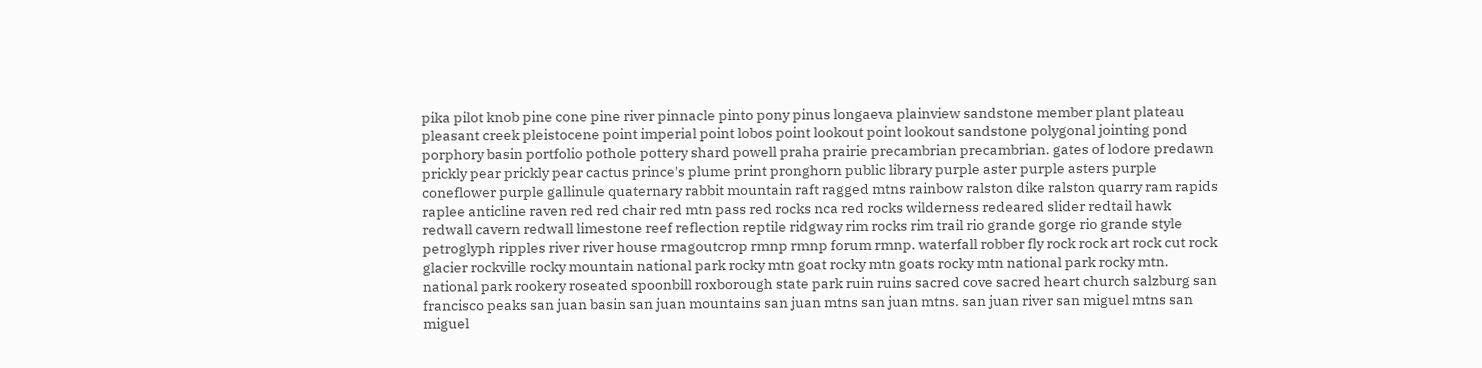pika pilot knob pine cone pine river pinnacle pinto pony pinus longaeva plainview sandstone member plant plateau pleasant creek pleistocene point imperial point lobos point lookout point lookout sandstone polygonal jointing pond porphory basin portfolio pothole pottery shard powell praha prairie precambrian precambrian. gates of lodore predawn prickly pear prickly pear cactus prince's plume print pronghorn public library purple aster purple asters purple coneflower purple gallinule quaternary rabbit mountain raft ragged mtns rainbow ralston dike ralston quarry ram rapids raplee anticline raven red red chair red mtn pass red rocks nca red rocks wilderness redeared slider redtail hawk redwall cavern redwall limestone reef reflection reptile ridgway rim rocks rim trail rio grande gorge rio grande style petroglyph ripples river river house rmagoutcrop rmnp rmnp forum rmnp. waterfall robber fly rock rock art rock cut rock glacier rockville rocky mountain national park rocky mtn goat rocky mtn goats rocky mtn national park rocky mtn. national park rookery roseated spoonbill roxborough state park ruin ruins sacred cove sacred heart church salzburg san francisco peaks san juan basin san juan mountains san juan mtns san juan mtns. san juan river san miguel mtns san miguel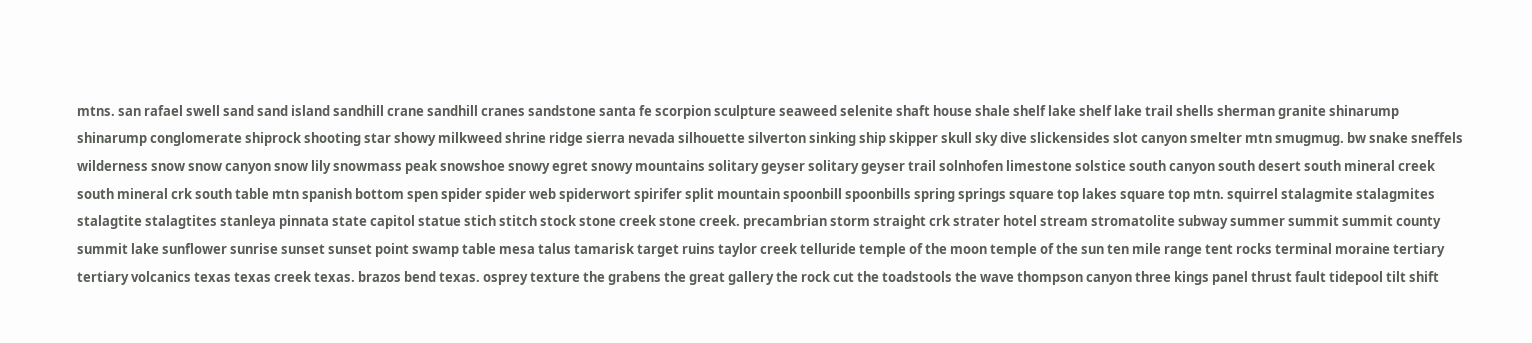mtns. san rafael swell sand sand island sandhill crane sandhill cranes sandstone santa fe scorpion sculpture seaweed selenite shaft house shale shelf lake shelf lake trail shells sherman granite shinarump shinarump conglomerate shiprock shooting star showy milkweed shrine ridge sierra nevada silhouette silverton sinking ship skipper skull sky dive slickensides slot canyon smelter mtn smugmug. bw snake sneffels wilderness snow snow canyon snow lily snowmass peak snowshoe snowy egret snowy mountains solitary geyser solitary geyser trail solnhofen limestone solstice south canyon south desert south mineral creek south mineral crk south table mtn spanish bottom spen spider spider web spiderwort spirifer split mountain spoonbill spoonbills spring springs square top lakes square top mtn. squirrel stalagmite stalagmites stalagtite stalagtites stanleya pinnata state capitol statue stich stitch stock stone creek stone creek. precambrian storm straight crk strater hotel stream stromatolite subway summer summit summit county summit lake sunflower sunrise sunset sunset point swamp table mesa talus tamarisk target ruins taylor creek telluride temple of the moon temple of the sun ten mile range tent rocks terminal moraine tertiary tertiary volcanics texas texas creek texas. brazos bend texas. osprey texture the grabens the great gallery the rock cut the toadstools the wave thompson canyon three kings panel thrust fault tidepool tilt shift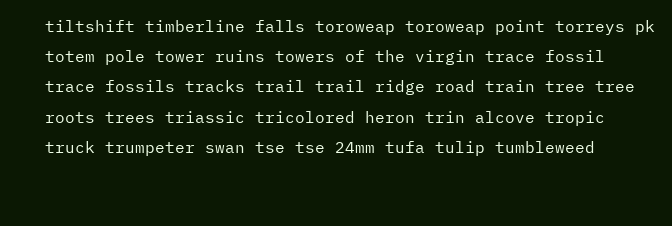tiltshift timberline falls toroweap toroweap point torreys pk totem pole tower ruins towers of the virgin trace fossil trace fossils tracks trail trail ridge road train tree tree roots trees triassic tricolored heron trin alcove tropic truck trumpeter swan tse tse 24mm tufa tulip tumbleweed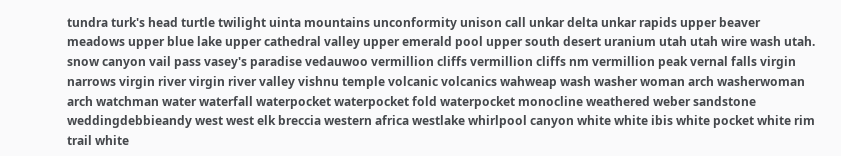tundra turk's head turtle twilight uinta mountains unconformity unison call unkar delta unkar rapids upper beaver meadows upper blue lake upper cathedral valley upper emerald pool upper south desert uranium utah utah wire wash utah. snow canyon vail pass vasey's paradise vedauwoo vermillion cliffs vermillion cliffs nm vermillion peak vernal falls virgin narrows virgin river virgin river valley vishnu temple volcanic volcanics wahweap wash washer woman arch washerwoman arch watchman water waterfall waterpocket waterpocket fold waterpocket monocline weathered weber sandstone weddingdebbieandy west west elk breccia western africa westlake whirlpool canyon white white ibis white pocket white rim trail white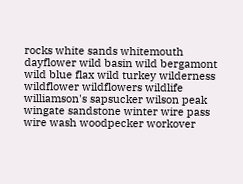rocks white sands whitemouth dayflower wild basin wild bergamont wild blue flax wild turkey wilderness wildflower wildflowers wildlife williamson's sapsucker wilson peak wingate sandstone winter wire pass wire wash woodpecker workover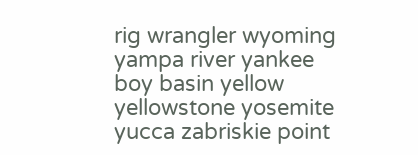rig wrangler wyoming yampa river yankee boy basin yellow yellowstone yosemite yucca zabriskie point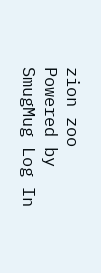zion zoo
Powered by SmugMug Log In